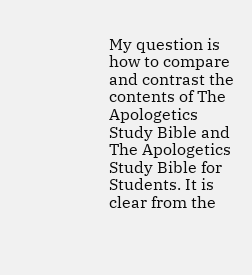My question is how to compare and contrast the contents of The Apologetics Study Bible and The Apologetics Study Bible for Students. It is clear from the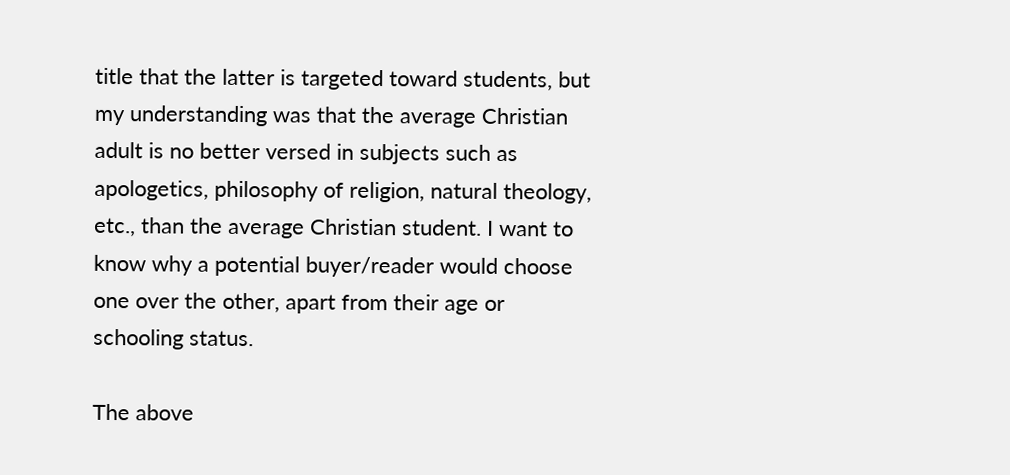title that the latter is targeted toward students, but my understanding was that the average Christian adult is no better versed in subjects such as apologetics, philosophy of religion, natural theology, etc., than the average Christian student. I want to know why a potential buyer/reader would choose one over the other, apart from their age or schooling status.

The above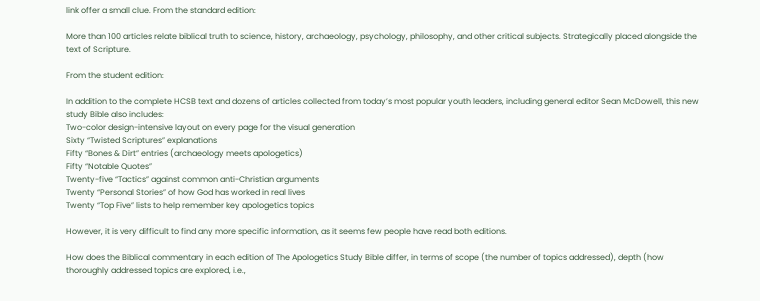link offer a small clue. From the standard edition:

More than 100 articles relate biblical truth to science, history, archaeology, psychology, philosophy, and other critical subjects. Strategically placed alongside the text of Scripture.

From the student edition:

In addition to the complete HCSB text and dozens of articles collected from today’s most popular youth leaders, including general editor Sean McDowell, this new study Bible also includes:
Two-color design-intensive layout on every page for the visual generation
Sixty “Twisted Scriptures” explanations
Fifty “Bones & Dirt” entries (archaeology meets apologetics)
Fifty “Notable Quotes”
Twenty-five “Tactics” against common anti-Christian arguments
Twenty “Personal Stories” of how God has worked in real lives
Twenty “Top Five” lists to help remember key apologetics topics

However, it is very difficult to find any more specific information, as it seems few people have read both editions.

How does the Biblical commentary in each edition of The Apologetics Study Bible differ, in terms of scope (the number of topics addressed), depth (how thoroughly addressed topics are explored, i.e.,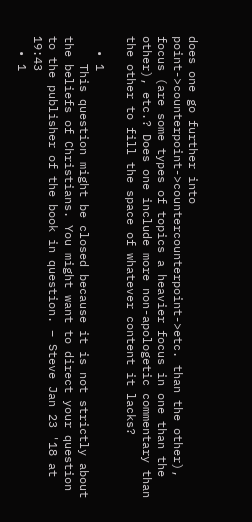does one go further into point->counterpoint->countercounterpoint->etc. than the other), focus (are some types of topics a heavier focus in one than the other), etc.? Does one include more non-apologetic commentary than the other to fill the space of whatever content it lacks?

  • 1
    This question might be closed because it is not strictly about the beliefs of Christians. You might want to direct your question to the publisher of the book in question. – Steve Jan 23 '18 at 19:43
  • 1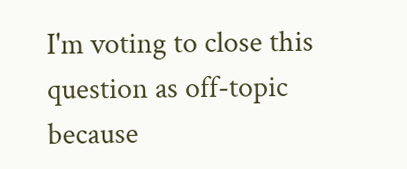I'm voting to close this question as off-topic because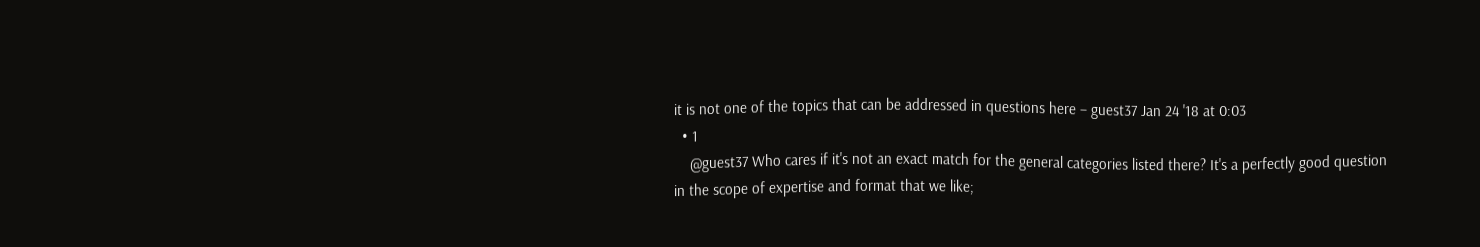it is not one of the topics that can be addressed in questions here – guest37 Jan 24 '18 at 0:03
  • 1
    @guest37 Who cares if it's not an exact match for the general categories listed there? It's a perfectly good question in the scope of expertise and format that we like;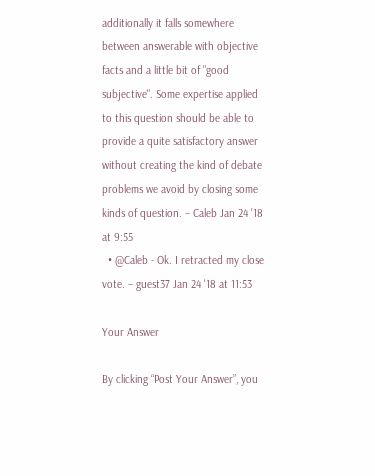additionally it falls somewhere between answerable with objective facts and a little bit of "good subjective". Some expertise applied to this question should be able to provide a quite satisfactory answer without creating the kind of debate problems we avoid by closing some kinds of question. – Caleb Jan 24 '18 at 9:55
  • @Caleb - Ok. I retracted my close vote. – guest37 Jan 24 '18 at 11:53

Your Answer

By clicking “Post Your Answer”, you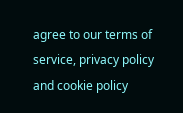agree to our terms of service, privacy policy and cookie policy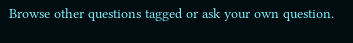Browse other questions tagged or ask your own question.